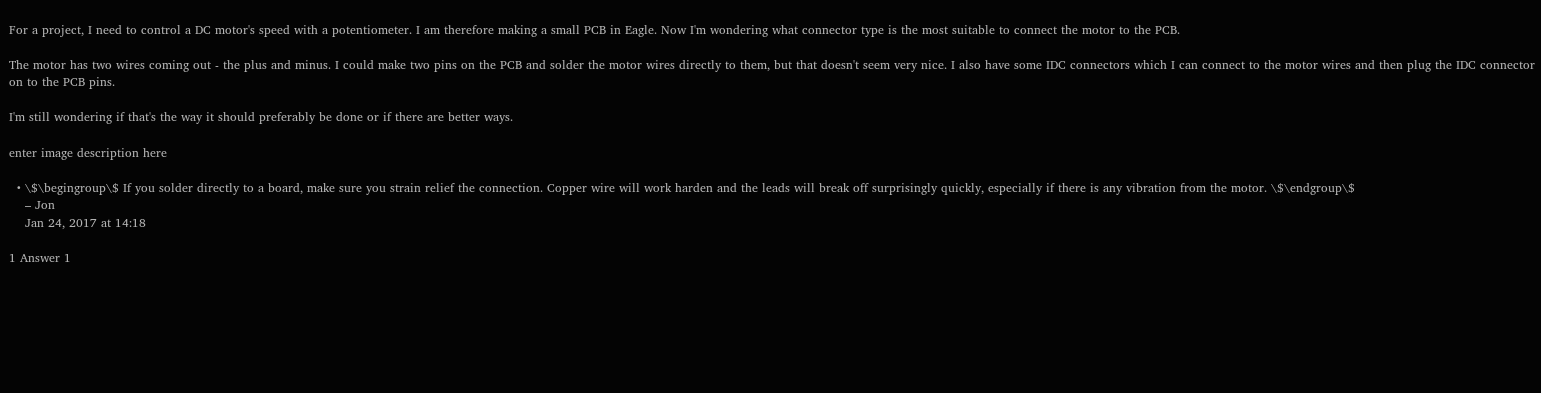For a project, I need to control a DC motor's speed with a potentiometer. I am therefore making a small PCB in Eagle. Now I'm wondering what connector type is the most suitable to connect the motor to the PCB.

The motor has two wires coming out - the plus and minus. I could make two pins on the PCB and solder the motor wires directly to them, but that doesn't seem very nice. I also have some IDC connectors which I can connect to the motor wires and then plug the IDC connector on to the PCB pins.

I'm still wondering if that's the way it should preferably be done or if there are better ways.

enter image description here

  • \$\begingroup\$ If you solder directly to a board, make sure you strain relief the connection. Copper wire will work harden and the leads will break off surprisingly quickly, especially if there is any vibration from the motor. \$\endgroup\$
    – Jon
    Jan 24, 2017 at 14:18

1 Answer 1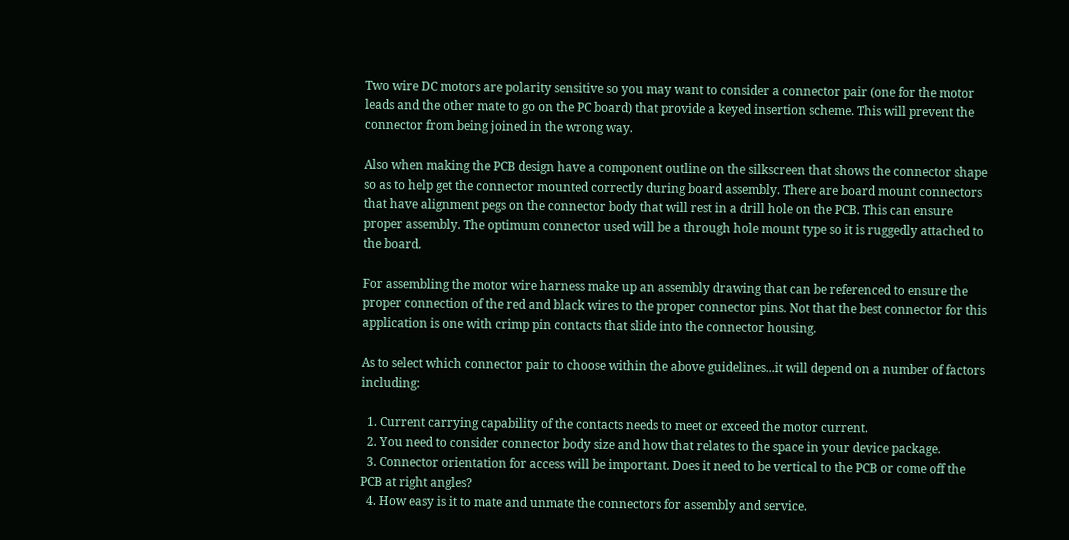Two wire DC motors are polarity sensitive so you may want to consider a connector pair (one for the motor leads and the other mate to go on the PC board) that provide a keyed insertion scheme. This will prevent the connector from being joined in the wrong way.

Also when making the PCB design have a component outline on the silkscreen that shows the connector shape so as to help get the connector mounted correctly during board assembly. There are board mount connectors that have alignment pegs on the connector body that will rest in a drill hole on the PCB. This can ensure proper assembly. The optimum connector used will be a through hole mount type so it is ruggedly attached to the board.

For assembling the motor wire harness make up an assembly drawing that can be referenced to ensure the proper connection of the red and black wires to the proper connector pins. Not that the best connector for this application is one with crimp pin contacts that slide into the connector housing.

As to select which connector pair to choose within the above guidelines...it will depend on a number of factors including:

  1. Current carrying capability of the contacts needs to meet or exceed the motor current.
  2. You need to consider connector body size and how that relates to the space in your device package.
  3. Connector orientation for access will be important. Does it need to be vertical to the PCB or come off the PCB at right angles?
  4. How easy is it to mate and unmate the connectors for assembly and service.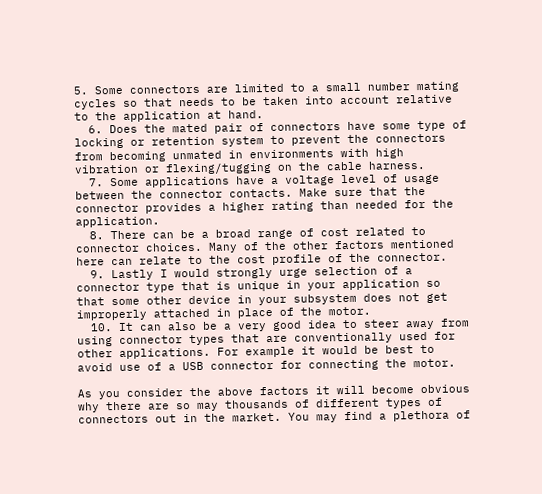5. Some connectors are limited to a small number mating cycles so that needs to be taken into account relative to the application at hand.
  6. Does the mated pair of connectors have some type of locking or retention system to prevent the connectors from becoming unmated in environments with high vibration or flexing/tugging on the cable harness.
  7. Some applications have a voltage level of usage between the connector contacts. Make sure that the connector provides a higher rating than needed for the application.
  8. There can be a broad range of cost related to connector choices. Many of the other factors mentioned here can relate to the cost profile of the connector.
  9. Lastly I would strongly urge selection of a connector type that is unique in your application so that some other device in your subsystem does not get improperly attached in place of the motor.
  10. It can also be a very good idea to steer away from using connector types that are conventionally used for other applications. For example it would be best to avoid use of a USB connector for connecting the motor.

As you consider the above factors it will become obvious why there are so may thousands of different types of connectors out in the market. You may find a plethora of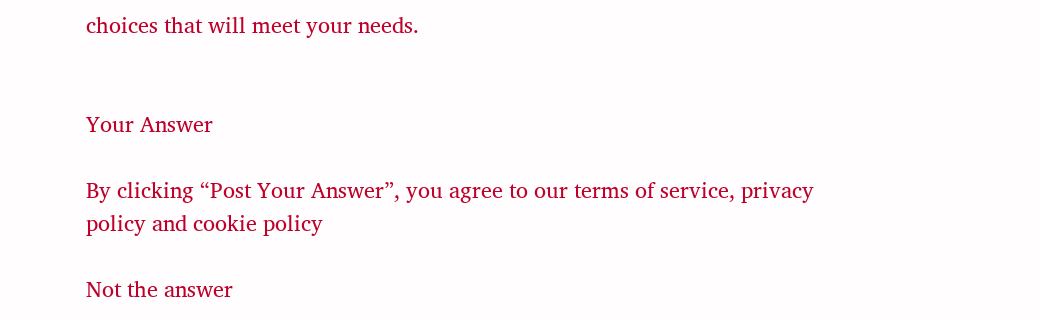choices that will meet your needs.


Your Answer

By clicking “Post Your Answer”, you agree to our terms of service, privacy policy and cookie policy

Not the answer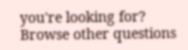you're looking for? Browse other questions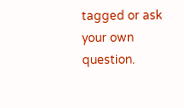tagged or ask your own question.